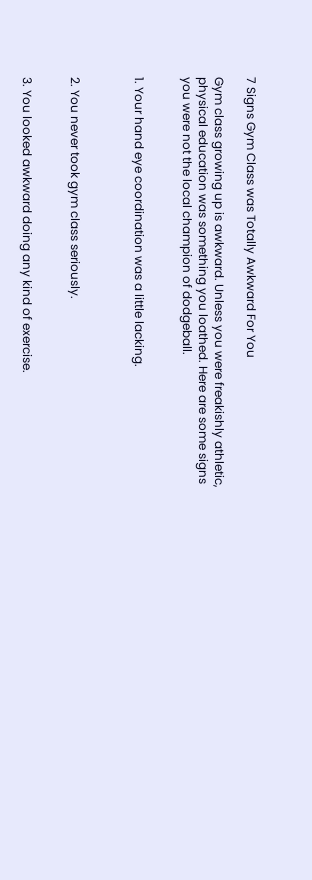7 Signs Gym Class was Totally Awkward For You

Gym class growing up is awkward. Unless you were freakishly athletic, physical education was something you loathed. Here are some signs you were not the local champion of dodgeball.


1. Your hand eye coordination was a little lacking.



2. You never took gym class seriously.


3. You looked awkward doing any kind of exercise.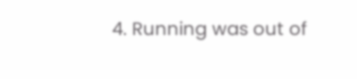4. Running was out of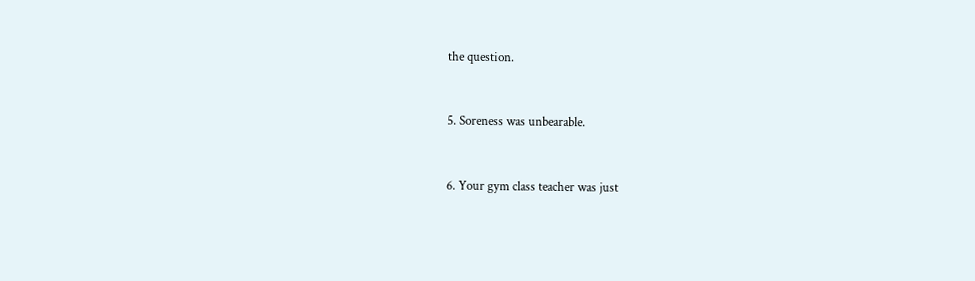the question.


5. Soreness was unbearable.


6. Your gym class teacher was just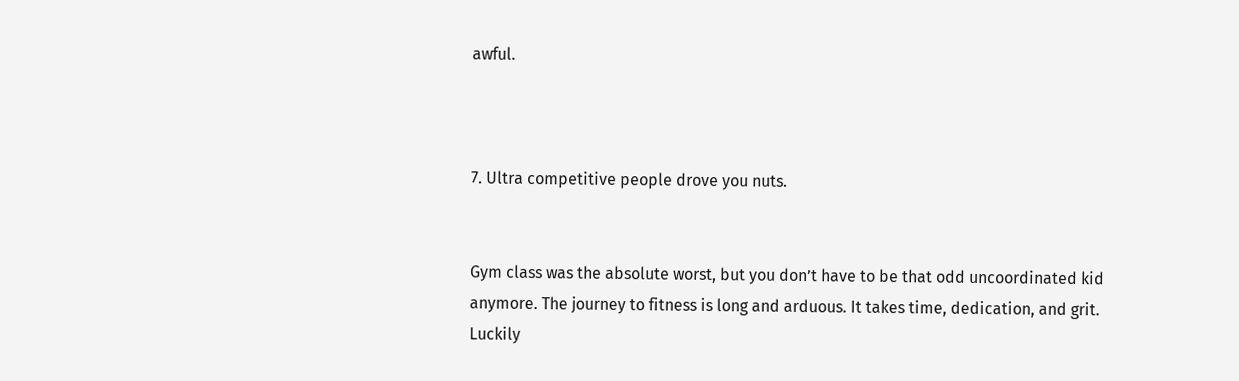awful.



7. Ultra competitive people drove you nuts.


Gym class was the absolute worst, but you don’t have to be that odd uncoordinated kid anymore. The journey to fitness is long and arduous. It takes time, dedication, and grit. Luckily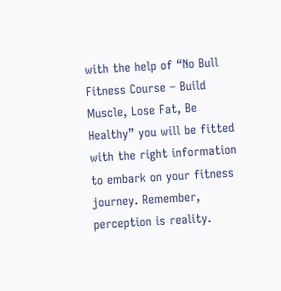with the help of “No Bull Fitness Course – Build Muscle, Lose Fat, Be Healthy” you will be fitted with the right information to embark on your fitness journey. Remember, perception is reality.